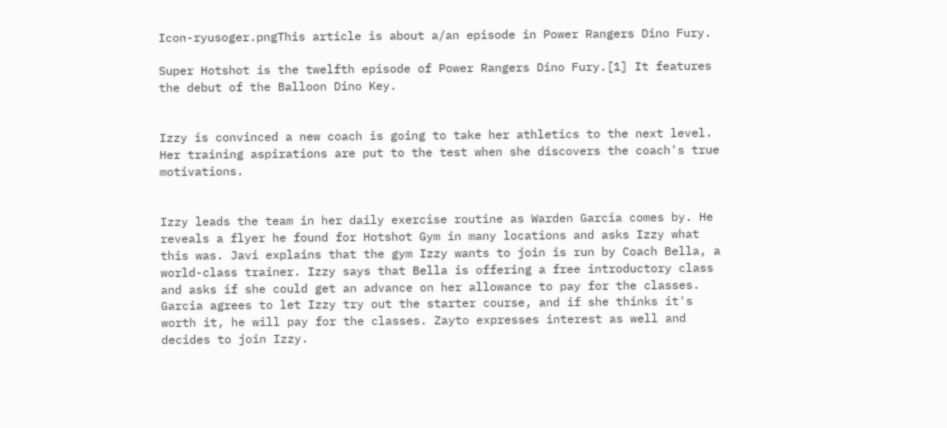Icon-ryusoger.pngThis article is about a/an episode in Power Rangers Dino Fury.

Super Hotshot is the twelfth episode of Power Rangers Dino Fury.[1] It features the debut of the Balloon Dino Key.


Izzy is convinced a new coach is going to take her athletics to the next level. Her training aspirations are put to the test when she discovers the coach's true motivations.


Izzy leads the team in her daily exercise routine as Warden Garcia comes by. He reveals a flyer he found for Hotshot Gym in many locations and asks Izzy what this was. Javi explains that the gym Izzy wants to join is run by Coach Bella, a world-class trainer. Izzy says that Bella is offering a free introductory class and asks if she could get an advance on her allowance to pay for the classes. Garcia agrees to let Izzy try out the starter course, and if she thinks it's worth it, he will pay for the classes. Zayto expresses interest as well and decides to join Izzy.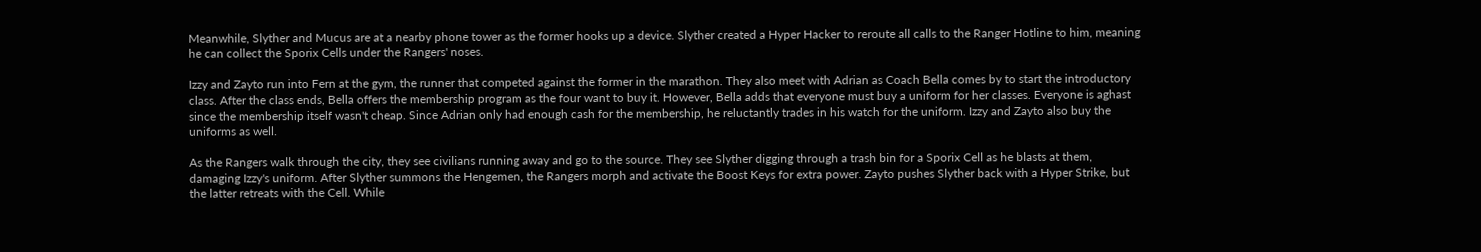Meanwhile, Slyther and Mucus are at a nearby phone tower as the former hooks up a device. Slyther created a Hyper Hacker to reroute all calls to the Ranger Hotline to him, meaning he can collect the Sporix Cells under the Rangers' noses.

Izzy and Zayto run into Fern at the gym, the runner that competed against the former in the marathon. They also meet with Adrian as Coach Bella comes by to start the introductory class. After the class ends, Bella offers the membership program as the four want to buy it. However, Bella adds that everyone must buy a uniform for her classes. Everyone is aghast since the membership itself wasn't cheap. Since Adrian only had enough cash for the membership, he reluctantly trades in his watch for the uniform. Izzy and Zayto also buy the uniforms as well.

As the Rangers walk through the city, they see civilians running away and go to the source. They see Slyther digging through a trash bin for a Sporix Cell as he blasts at them, damaging Izzy's uniform. After Slyther summons the Hengemen, the Rangers morph and activate the Boost Keys for extra power. Zayto pushes Slyther back with a Hyper Strike, but the latter retreats with the Cell. While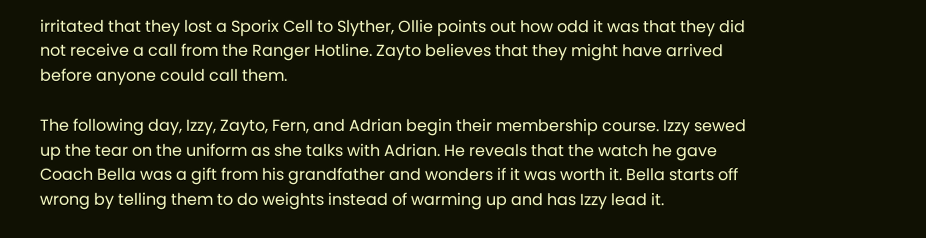irritated that they lost a Sporix Cell to Slyther, Ollie points out how odd it was that they did not receive a call from the Ranger Hotline. Zayto believes that they might have arrived before anyone could call them.

The following day, Izzy, Zayto, Fern, and Adrian begin their membership course. Izzy sewed up the tear on the uniform as she talks with Adrian. He reveals that the watch he gave Coach Bella was a gift from his grandfather and wonders if it was worth it. Bella starts off wrong by telling them to do weights instead of warming up and has Izzy lead it.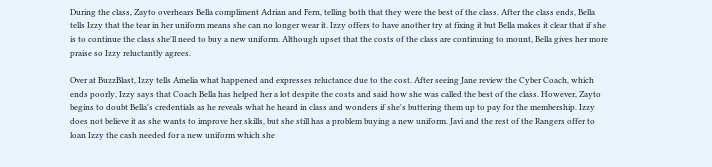During the class, Zayto overhears Bella compliment Adrian and Fern, telling both that they were the best of the class. After the class ends, Bella tells Izzy that the tear in her uniform means she can no longer wear it. Izzy offers to have another try at fixing it but Bella makes it clear that if she is to continue the class she'll need to buy a new uniform. Although upset that the costs of the class are continuing to mount, Bella gives her more praise so Izzy reluctantly agrees.

Over at BuzzBlast, Izzy tells Amelia what happened and expresses reluctance due to the cost. After seeing Jane review the Cyber Coach, which ends poorly, Izzy says that Coach Bella has helped her a lot despite the costs and said how she was called the best of the class. However, Zayto begins to doubt Bella's credentials as he reveals what he heard in class and wonders if she's buttering them up to pay for the membership. Izzy does not believe it as she wants to improve her skills, but she still has a problem buying a new uniform. Javi and the rest of the Rangers offer to loan Izzy the cash needed for a new uniform which she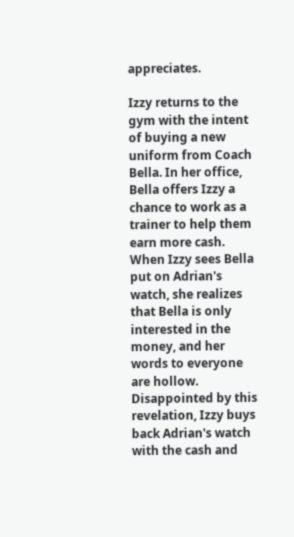appreciates.

Izzy returns to the gym with the intent of buying a new uniform from Coach Bella. In her office, Bella offers Izzy a chance to work as a trainer to help them earn more cash. When Izzy sees Bella put on Adrian's watch, she realizes that Bella is only interested in the money, and her words to everyone are hollow. Disappointed by this revelation, Izzy buys back Adrian's watch with the cash and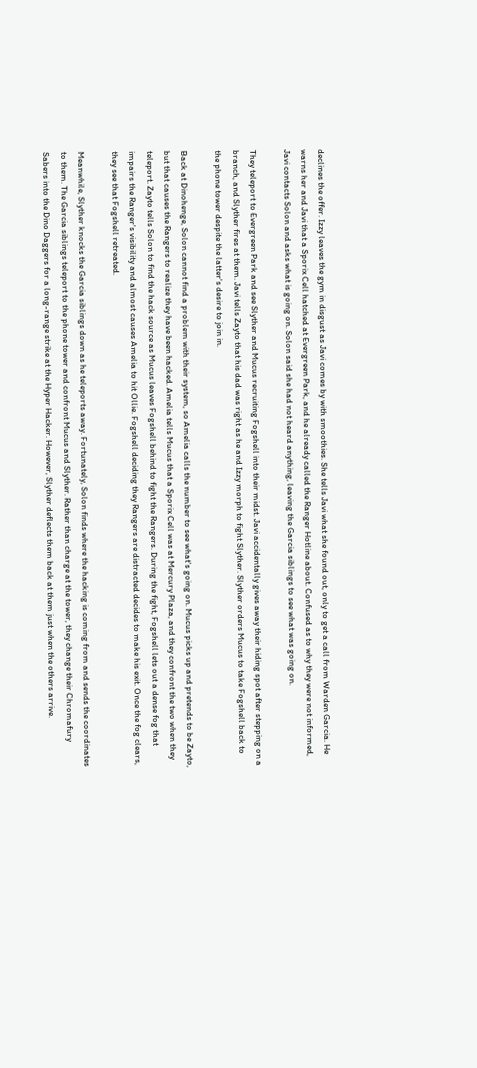declines the offer. Izzy leaves the gym in disgust as Javi comes by with smoothies. She tells Javi what she found out, only to get a call from Warden Garcia. He warns her and Javi that a Sporix Cell hatched at Evergreen Park, and he already called the Ranger Hotline about. Confused as to why they were not informed, Javi contacts Solon and asks what is going on. Solon said she had not heard anything, leaving the Garcia siblings to see what was going on.

They teleport to Evergreen Park and see Slyther and Mucus recruiting Fogshell into their midst. Javi accidentally gives away their hiding spot after stepping on a branch, and Slyther fires at them. Javi tells Zayto that his dad was right as he and Izzy morph to fight Slyther. Slyther orders Mucus to take Fogshell back to the phone tower despite the latter's desire to join in.

Back at Dinohenge, Solon cannot find a problem with their system, so Amelia calls the number to see what's going on. Mucus picks up and pretends to be Zayto, but that causes the Rangers to realize they have been hacked. Amelia tells Mucus that a Sporix Cell was at Mercury Plaza, and they confront the two when they teleport. Zayto tells Solon to find the hack source as Mucus leaves Fogshell behind to fight the Rangers. During the fight, Fogshell lets out a dense fog that impairs the Ranger's visibility and almost causes Amelia to hit Ollie. Fogshell deciding they Rangers are distracted decides to make his exit. Once the fog clears, they see that Fogshell retreated.

Meanwhile, Slyther knocks the Garcia siblings down as he teleports away. Fortunately, Solon finds where the hacking is coming from and sends the coordinates to them. The Garcia siblings teleport to the phone tower and confront Mucus and Slyther. Rather than charge at the tower, they change their Chromafury Sabers into the Dino Daggers for a long-range strike at the Hyper Hacker. However, Slyther deflects them back at them just when the others arrive.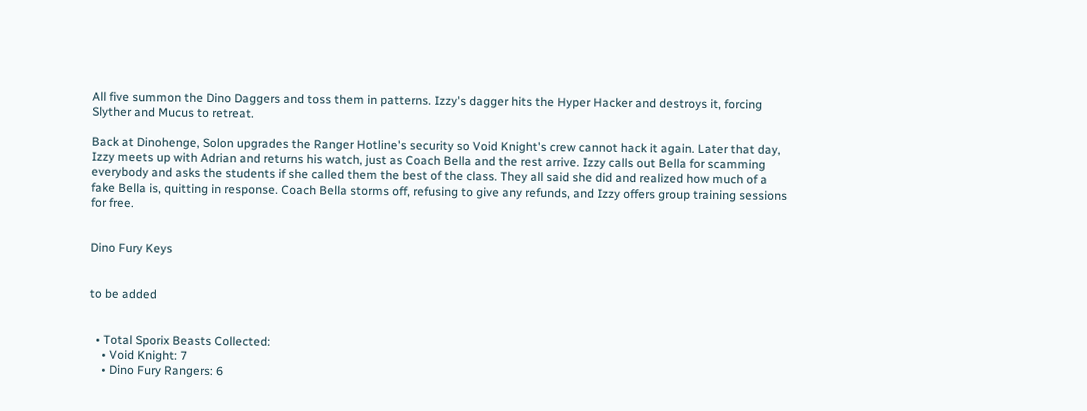All five summon the Dino Daggers and toss them in patterns. Izzy's dagger hits the Hyper Hacker and destroys it, forcing Slyther and Mucus to retreat.

Back at Dinohenge, Solon upgrades the Ranger Hotline's security so Void Knight's crew cannot hack it again. Later that day, Izzy meets up with Adrian and returns his watch, just as Coach Bella and the rest arrive. Izzy calls out Bella for scamming everybody and asks the students if she called them the best of the class. They all said she did and realized how much of a fake Bella is, quitting in response. Coach Bella storms off, refusing to give any refunds, and Izzy offers group training sessions for free.


Dino Fury Keys


to be added


  • Total Sporix Beasts Collected:
    • Void Knight: 7
    • Dino Fury Rangers: 6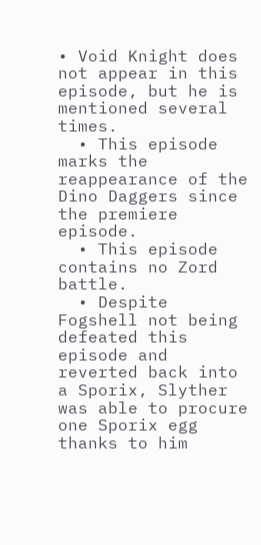• Void Knight does not appear in this episode, but he is mentioned several times.
  • This episode marks the reappearance of the Dino Daggers since the premiere episode.
  • This episode contains no Zord battle.
  • Despite Fogshell not being defeated this episode and reverted back into a Sporix, Slyther was able to procure one Sporix egg thanks to him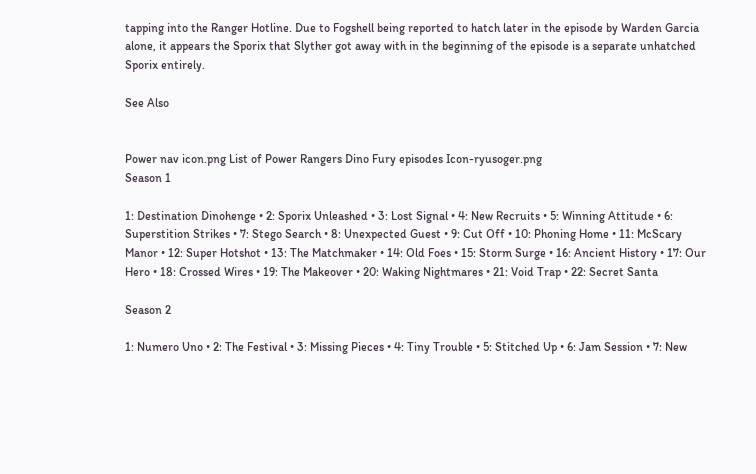tapping into the Ranger Hotline. Due to Fogshell being reported to hatch later in the episode by Warden Garcia alone, it appears the Sporix that Slyther got away with in the beginning of the episode is a separate unhatched Sporix entirely.

See Also


Power nav icon.png List of Power Rangers Dino Fury episodes Icon-ryusoger.png
Season 1

1: Destination Dinohenge • 2: Sporix Unleashed • 3: Lost Signal • 4: New Recruits • 5: Winning Attitude • 6: Superstition Strikes • 7: Stego Search • 8: Unexpected Guest • 9: Cut Off • 10: Phoning Home • 11: McScary Manor • 12: Super Hotshot • 13: The Matchmaker • 14: Old Foes • 15: Storm Surge • 16: Ancient History • 17: Our Hero • 18: Crossed Wires • 19: The Makeover • 20: Waking Nightmares • 21: Void Trap • 22: Secret Santa

Season 2

1: Numero Uno • 2: The Festival • 3: Missing Pieces • 4: Tiny Trouble • 5: Stitched Up • 6: Jam Session • 7: New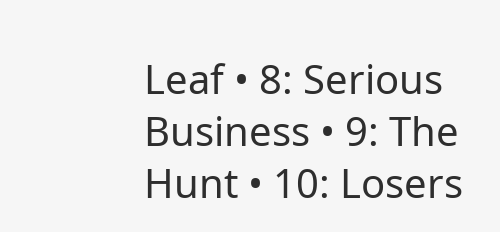Leaf • 8: Serious Business • 9: The Hunt • 10: Losers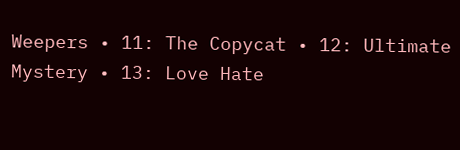Weepers • 11: The Copycat • 12: Ultimate Mystery • 13: Love Hate